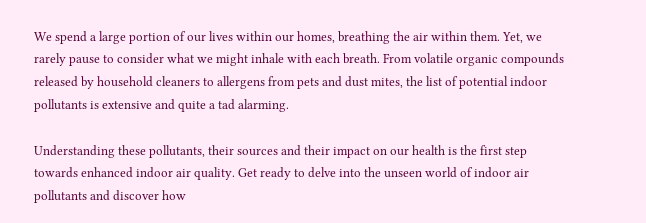We spend a large portion of our lives within our homes, breathing the air within them. Yet, we rarely pause to consider what we might inhale with each breath. From volatile organic compounds released by household cleaners to allergens from pets and dust mites, the list of potential indoor pollutants is extensive and quite a tad alarming.

Understanding these pollutants, their sources and their impact on our health is the first step towards enhanced indoor air quality. Get ready to delve into the unseen world of indoor air pollutants and discover how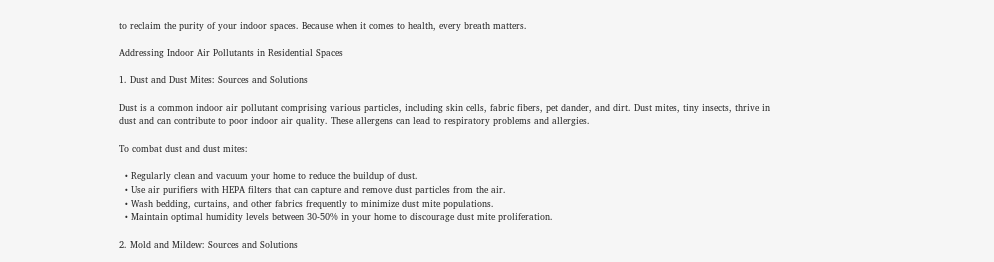to reclaim the purity of your indoor spaces. Because when it comes to health, every breath matters.

Addressing Indoor Air Pollutants in Residential Spaces

1. Dust and Dust Mites: Sources and Solutions

Dust is a common indoor air pollutant comprising various particles, including skin cells, fabric fibers, pet dander, and dirt. Dust mites, tiny insects, thrive in dust and can contribute to poor indoor air quality. These allergens can lead to respiratory problems and allergies.

To combat dust and dust mites:

  • Regularly clean and vacuum your home to reduce the buildup of dust.
  • Use air purifiers with HEPA filters that can capture and remove dust particles from the air.
  • Wash bedding, curtains, and other fabrics frequently to minimize dust mite populations.
  • Maintain optimal humidity levels between 30-50% in your home to discourage dust mite proliferation.

2. Mold and Mildew: Sources and Solutions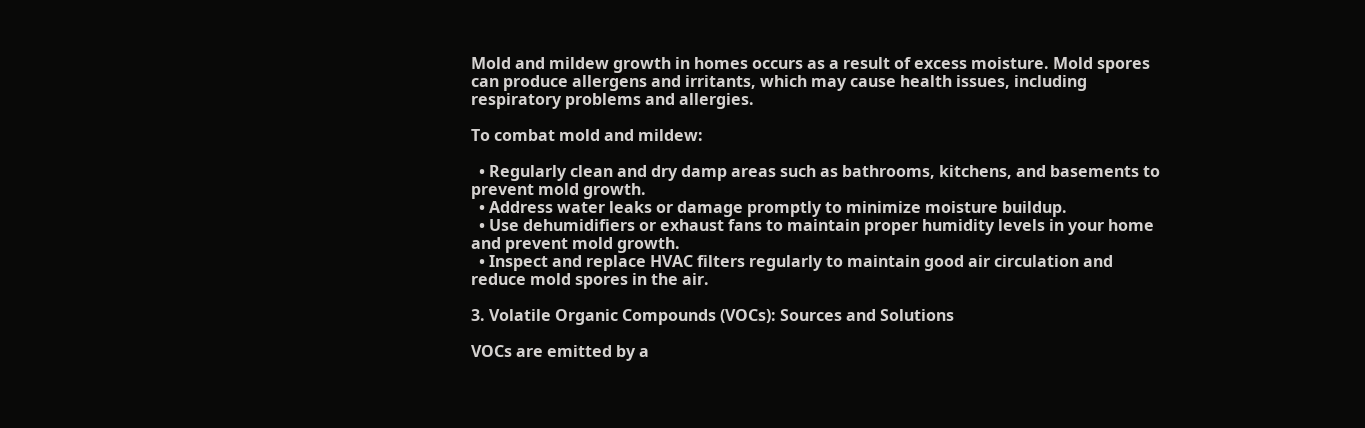Mold and mildew growth in homes occurs as a result of excess moisture. Mold spores can produce allergens and irritants, which may cause health issues, including respiratory problems and allergies.

To combat mold and mildew:

  • Regularly clean and dry damp areas such as bathrooms, kitchens, and basements to prevent mold growth.
  • Address water leaks or damage promptly to minimize moisture buildup.
  • Use dehumidifiers or exhaust fans to maintain proper humidity levels in your home and prevent mold growth.
  • Inspect and replace HVAC filters regularly to maintain good air circulation and reduce mold spores in the air.

3. Volatile Organic Compounds (VOCs): Sources and Solutions

VOCs are emitted by a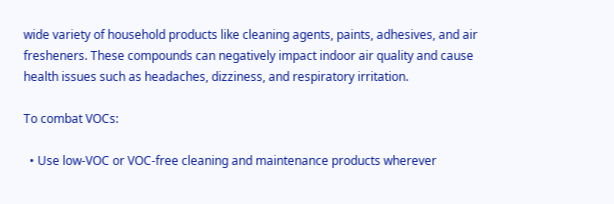wide variety of household products like cleaning agents, paints, adhesives, and air fresheners. These compounds can negatively impact indoor air quality and cause health issues such as headaches, dizziness, and respiratory irritation.

To combat VOCs:

  • Use low-VOC or VOC-free cleaning and maintenance products wherever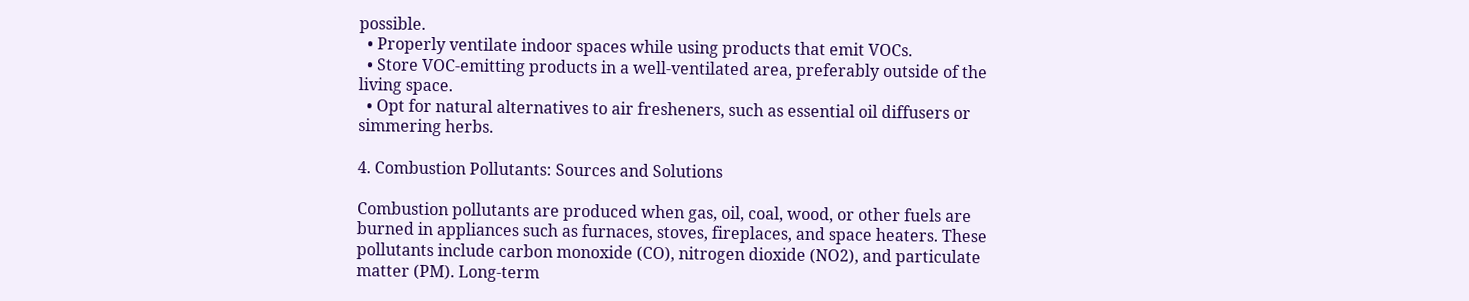possible.
  • Properly ventilate indoor spaces while using products that emit VOCs.
  • Store VOC-emitting products in a well-ventilated area, preferably outside of the living space.
  • Opt for natural alternatives to air fresheners, such as essential oil diffusers or simmering herbs.

4. Combustion Pollutants: Sources and Solutions

Combustion pollutants are produced when gas, oil, coal, wood, or other fuels are burned in appliances such as furnaces, stoves, fireplaces, and space heaters. These pollutants include carbon monoxide (CO), nitrogen dioxide (NO2), and particulate matter (PM). Long-term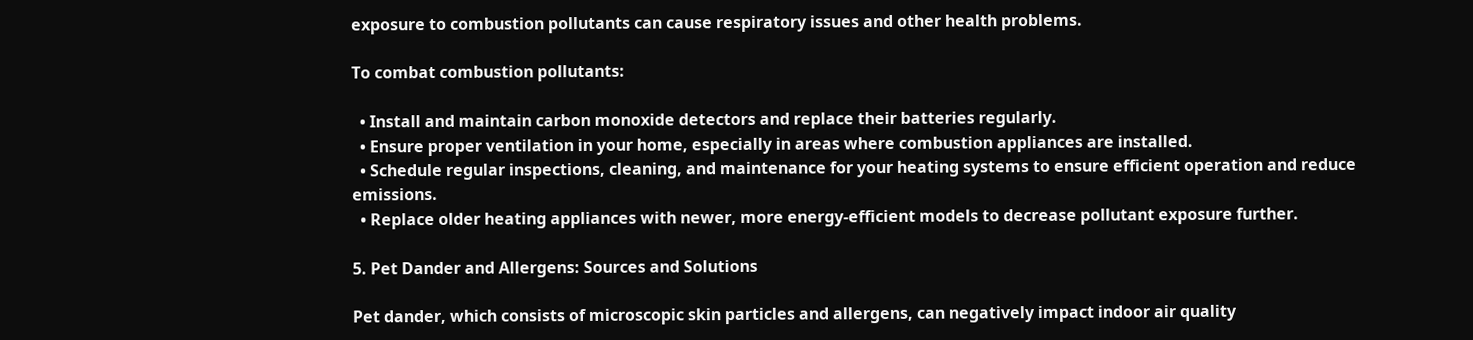exposure to combustion pollutants can cause respiratory issues and other health problems.

To combat combustion pollutants:

  • Install and maintain carbon monoxide detectors and replace their batteries regularly.
  • Ensure proper ventilation in your home, especially in areas where combustion appliances are installed.
  • Schedule regular inspections, cleaning, and maintenance for your heating systems to ensure efficient operation and reduce emissions.
  • Replace older heating appliances with newer, more energy-efficient models to decrease pollutant exposure further.

5. Pet Dander and Allergens: Sources and Solutions

Pet dander, which consists of microscopic skin particles and allergens, can negatively impact indoor air quality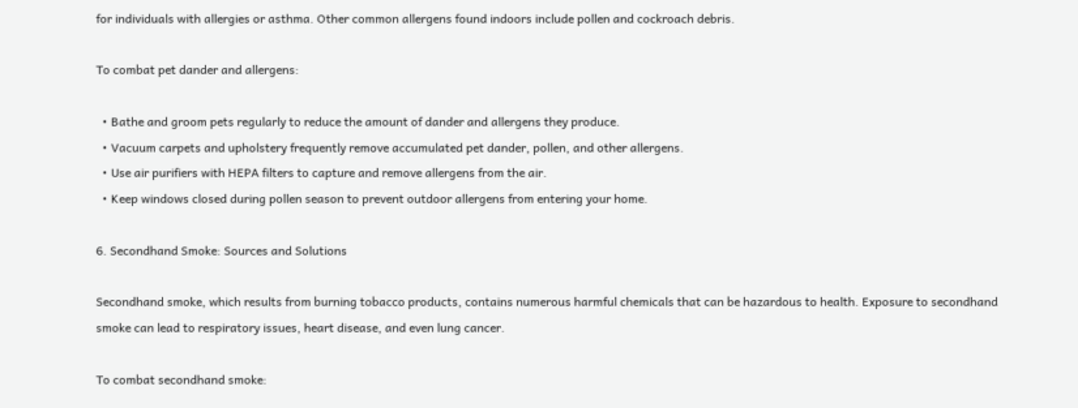for individuals with allergies or asthma. Other common allergens found indoors include pollen and cockroach debris.

To combat pet dander and allergens:

  • Bathe and groom pets regularly to reduce the amount of dander and allergens they produce.
  • Vacuum carpets and upholstery frequently remove accumulated pet dander, pollen, and other allergens.
  • Use air purifiers with HEPA filters to capture and remove allergens from the air.
  • Keep windows closed during pollen season to prevent outdoor allergens from entering your home.

6. Secondhand Smoke: Sources and Solutions

Secondhand smoke, which results from burning tobacco products, contains numerous harmful chemicals that can be hazardous to health. Exposure to secondhand smoke can lead to respiratory issues, heart disease, and even lung cancer.

To combat secondhand smoke: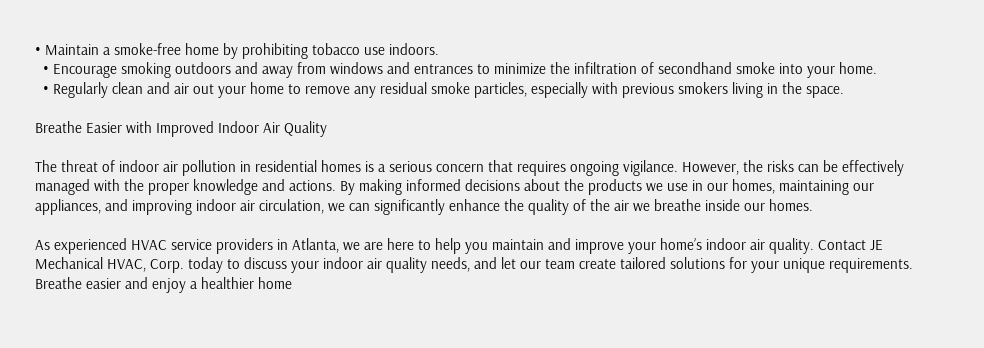• Maintain a smoke-free home by prohibiting tobacco use indoors.
  • Encourage smoking outdoors and away from windows and entrances to minimize the infiltration of secondhand smoke into your home.
  • Regularly clean and air out your home to remove any residual smoke particles, especially with previous smokers living in the space.

Breathe Easier with Improved Indoor Air Quality

The threat of indoor air pollution in residential homes is a serious concern that requires ongoing vigilance. However, the risks can be effectively managed with the proper knowledge and actions. By making informed decisions about the products we use in our homes, maintaining our appliances, and improving indoor air circulation, we can significantly enhance the quality of the air we breathe inside our homes.

As experienced HVAC service providers in Atlanta, we are here to help you maintain and improve your home’s indoor air quality. Contact JE Mechanical HVAC, Corp. today to discuss your indoor air quality needs, and let our team create tailored solutions for your unique requirements. Breathe easier and enjoy a healthier home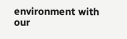environment with our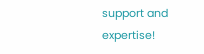support and expertise!